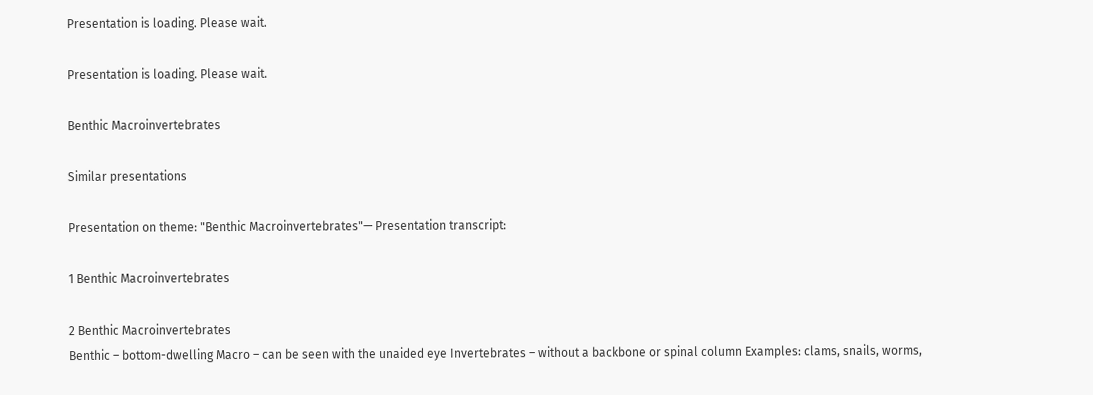Presentation is loading. Please wait.

Presentation is loading. Please wait.

Benthic Macroinvertebrates

Similar presentations

Presentation on theme: "Benthic Macroinvertebrates"— Presentation transcript:

1 Benthic Macroinvertebrates

2 Benthic Macroinvertebrates
Benthic – bottom-dwelling Macro – can be seen with the unaided eye Invertebrates – without a backbone or spinal column Examples: clams, snails, worms,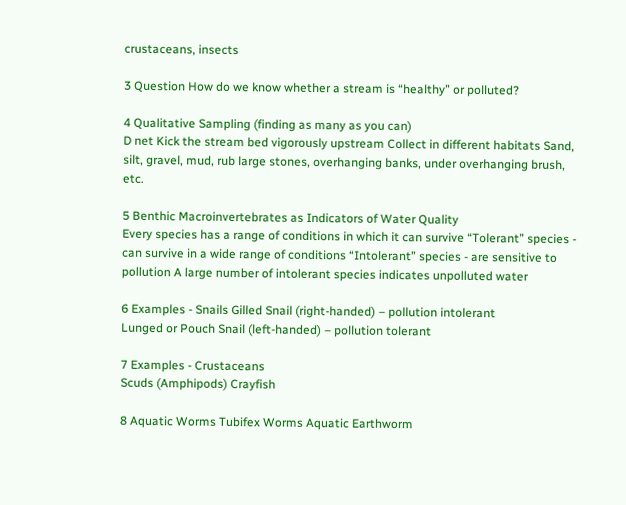crustaceans, insects

3 Question How do we know whether a stream is “healthy” or polluted?

4 Qualitative Sampling (finding as many as you can)
D net Kick the stream bed vigorously upstream Collect in different habitats Sand, silt, gravel, mud, rub large stones, overhanging banks, under overhanging brush, etc.

5 Benthic Macroinvertebrates as Indicators of Water Quality
Every species has a range of conditions in which it can survive “Tolerant” species - can survive in a wide range of conditions “Intolerant” species - are sensitive to pollution A large number of intolerant species indicates unpolluted water

6 Examples - Snails Gilled Snail (right-handed) – pollution intolerant
Lunged or Pouch Snail (left-handed) – pollution tolerant

7 Examples - Crustaceans
Scuds (Amphipods) Crayfish

8 Aquatic Worms Tubifex Worms Aquatic Earthworm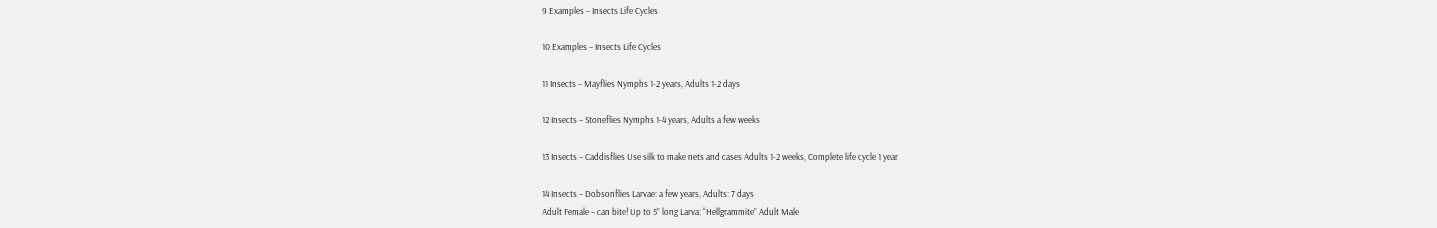9 Examples – Insects Life Cycles

10 Examples – Insects Life Cycles

11 Insects – Mayflies Nymphs 1-2 years, Adults 1-2 days

12 Insects – Stoneflies Nymphs 1-4 years, Adults a few weeks

13 Insects – Caddisflies Use silk to make nets and cases Adults 1-2 weeks, Complete life cycle 1 year

14 Insects – Dobsonflies Larvae: a few years, Adults: 7 days
Adult Female – can bite! Up to 5” long Larva: “Hellgrammite” Adult Male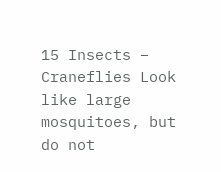15 Insects – Craneflies Look like large mosquitoes, but do not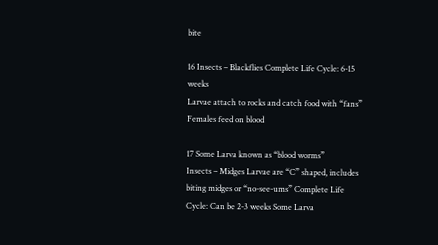bite

16 Insects – Blackflies Complete Life Cycle: 6-15 weeks
Larvae attach to rocks and catch food with “fans” Females feed on blood

17 Some Larva known as “blood worms”
Insects – Midges Larvae are “C” shaped, includes biting midges or “no-see-ums” Complete Life Cycle: Can be 2-3 weeks Some Larva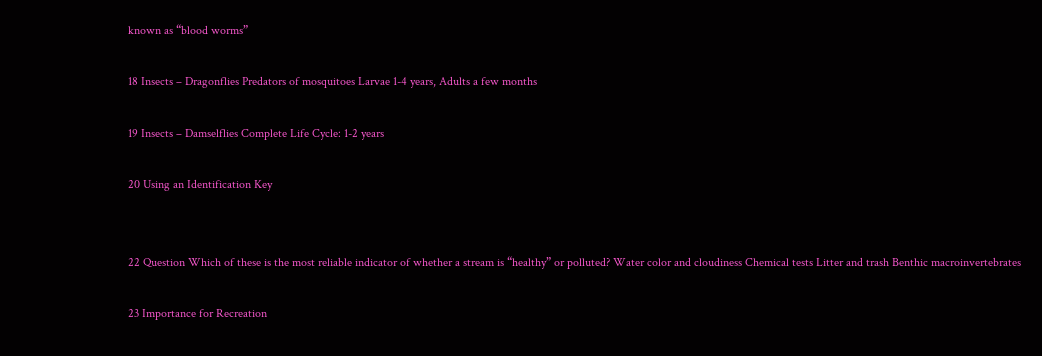known as “blood worms”

18 Insects – Dragonflies Predators of mosquitoes Larvae 1-4 years, Adults a few months

19 Insects – Damselflies Complete Life Cycle: 1-2 years

20 Using an Identification Key


22 Question Which of these is the most reliable indicator of whether a stream is “healthy” or polluted? Water color and cloudiness Chemical tests Litter and trash Benthic macroinvertebrates

23 Importance for Recreation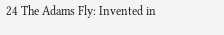24 The Adams Fly: Invented in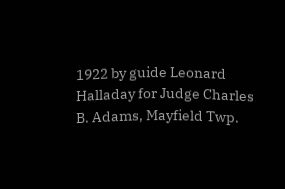1922 by guide Leonard Halladay for Judge Charles B. Adams, Mayfield Twp.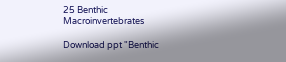25 Benthic Macroinvertebrates

Download ppt "Benthic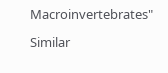Macroinvertebrates"

Similar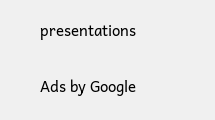presentations

Ads by Google